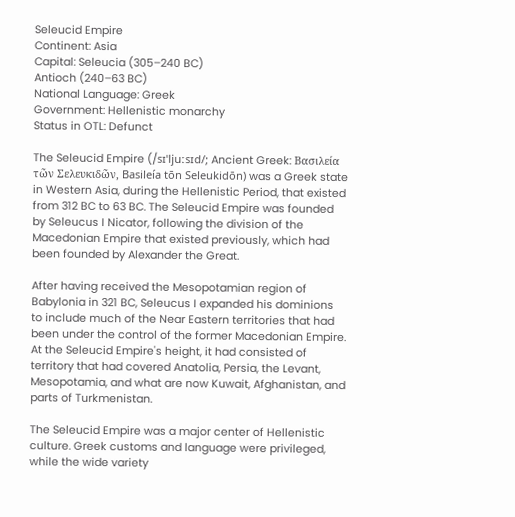Seleucid Empire
Continent: Asia
Capital: Seleucia (305–240 BC)
Antioch (240–63 BC)
National Language: Greek
Government: Hellenistic monarchy
Status in OTL: Defunct

The Seleucid Empire (/sɪˈljuːsɪd/; Ancient Greek: Βασιλεία τῶν Σελευκιδῶν, Basileía tōn Seleukidōn) was a Greek state in Western Asia, during the Hellenistic Period, that existed from 312 BC to 63 BC. The Seleucid Empire was founded by Seleucus I Nicator, following the division of the Macedonian Empire that existed previously, which had been founded by Alexander the Great.

After having received the Mesopotamian region of Babylonia in 321 BC, Seleucus I expanded his dominions to include much of the Near Eastern territories that had been under the control of the former Macedonian Empire. At the Seleucid Empire's height, it had consisted of territory that had covered Anatolia, Persia, the Levant, Mesopotamia, and what are now Kuwait, Afghanistan, and parts of Turkmenistan.

The Seleucid Empire was a major center of Hellenistic culture. Greek customs and language were privileged, while the wide variety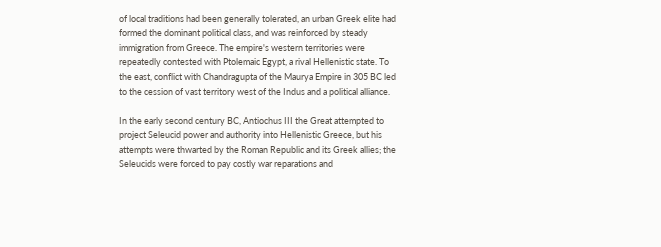of local traditions had been generally tolerated, an urban Greek elite had formed the dominant political class, and was reinforced by steady immigration from Greece. The empire's western territories were repeatedly contested with Ptolemaic Egypt, a rival Hellenistic state. To the east, conflict with Chandragupta of the Maurya Empire in 305 BC led to the cession of vast territory west of the Indus and a political alliance.

In the early second century BC, Antiochus III the Great attempted to project Seleucid power and authority into Hellenistic Greece, but his attempts were thwarted by the Roman Republic and its Greek allies; the Seleucids were forced to pay costly war reparations and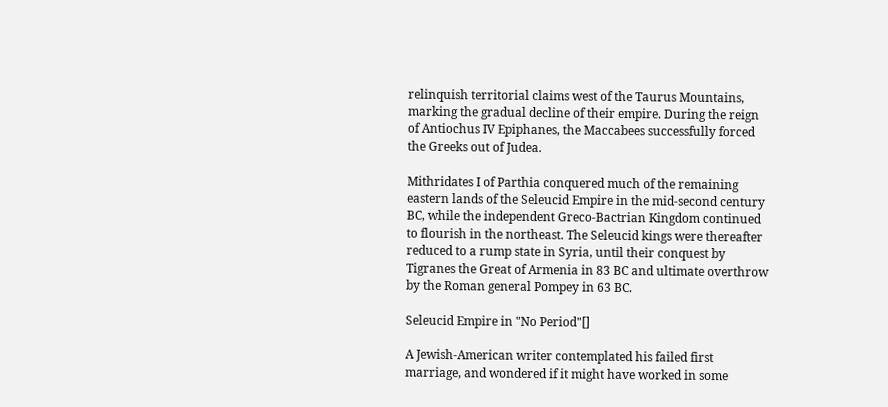relinquish territorial claims west of the Taurus Mountains, marking the gradual decline of their empire. During the reign of Antiochus IV Epiphanes, the Maccabees successfully forced the Greeks out of Judea.

Mithridates I of Parthia conquered much of the remaining eastern lands of the Seleucid Empire in the mid-second century BC, while the independent Greco-Bactrian Kingdom continued to flourish in the northeast. The Seleucid kings were thereafter reduced to a rump state in Syria, until their conquest by Tigranes the Great of Armenia in 83 BC and ultimate overthrow by the Roman general Pompey in 63 BC.

Seleucid Empire in "No Period"[]

A Jewish-American writer contemplated his failed first marriage, and wondered if it might have worked in some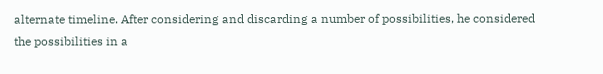alternate timeline. After considering and discarding a number of possibilities, he considered the possibilities in a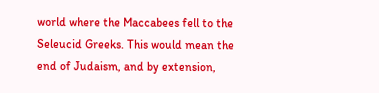world where the Maccabees fell to the Seleucid Greeks. This would mean the end of Judaism, and by extension,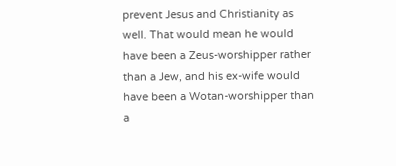prevent Jesus and Christianity as well. That would mean he would have been a Zeus-worshipper rather than a Jew, and his ex-wife would have been a Wotan-worshipper than a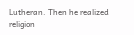Lutheran. Then he realized religion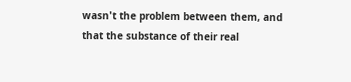wasn't the problem between them, and that the substance of their real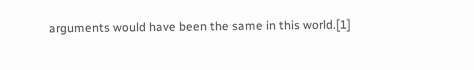arguments would have been the same in this world.[1]